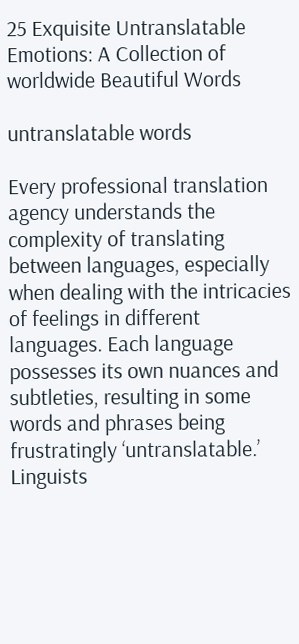25 Exquisite Untranslatable Emotions: A Collection of worldwide Beautiful Words

untranslatable words

Every professional translation agency understands the complexity of translating between languages, especially when dealing with the intricacies of feelings in different languages. Each language possesses its own nuances and subtleties, resulting in some words and phrases being frustratingly ‘untranslatable.’ Linguists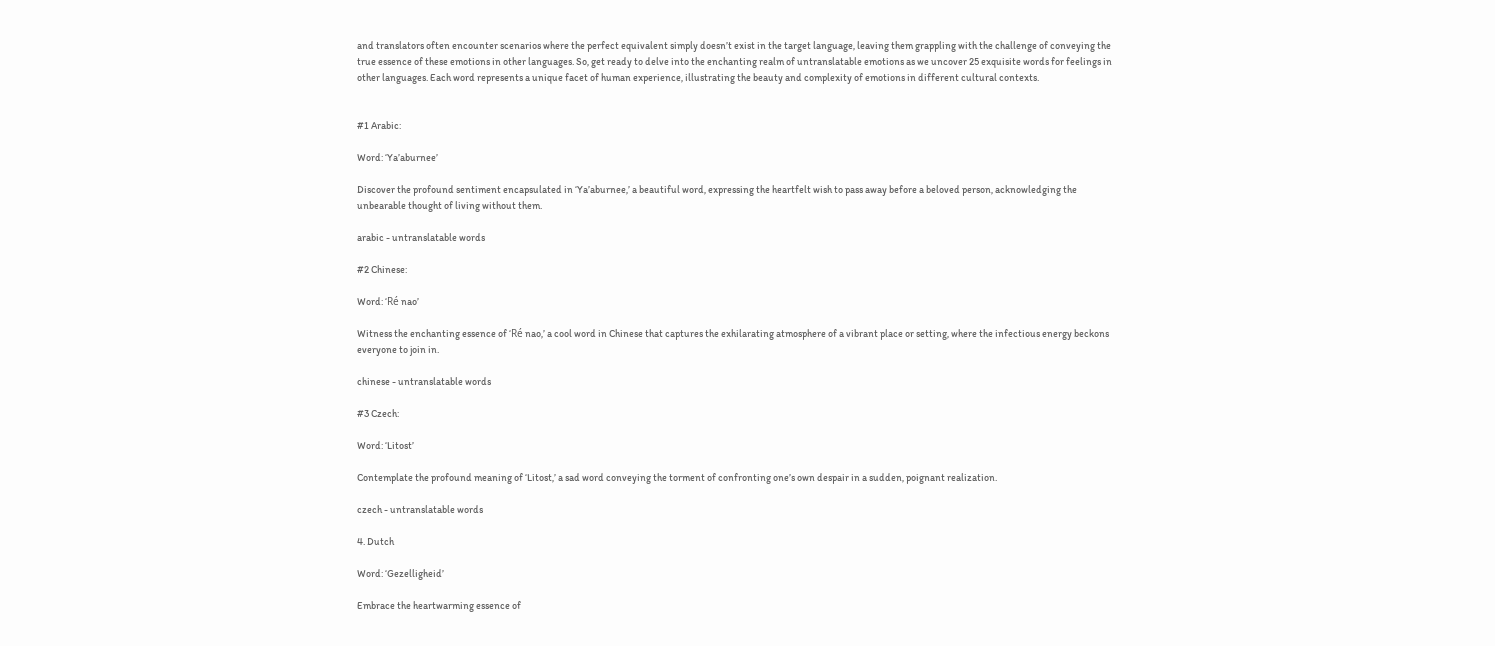and translators often encounter scenarios where the perfect equivalent simply doesn’t exist in the target language, leaving them grappling with the challenge of conveying the true essence of these emotions in other languages. So, get ready to delve into the enchanting realm of untranslatable emotions as we uncover 25 exquisite words for feelings in other languages. Each word represents a unique facet of human experience, illustrating the beauty and complexity of emotions in different cultural contexts.


#1 Arabic:

Word: ‘Ya’aburnee’

Discover the profound sentiment encapsulated in ‘Ya’aburnee,’ a beautiful word, expressing the heartfelt wish to pass away before a beloved person, acknowledging the unbearable thought of living without them.

arabic - untranslatable words

#2 Chinese:

Word: ‘Ré nao’

Witness the enchanting essence of ‘Ré nao,’ a cool word in Chinese that captures the exhilarating atmosphere of a vibrant place or setting, where the infectious energy beckons everyone to join in.

chinese - untranslatable words

#3 Czech:

Word: ‘Litost’

Contemplate the profound meaning of ‘Litost,’ a sad word conveying the torment of confronting one’s own despair in a sudden, poignant realization.

czech - untranslatable words

4. Dutch

Word: ‘Gezelligheid’

Embrace the heartwarming essence of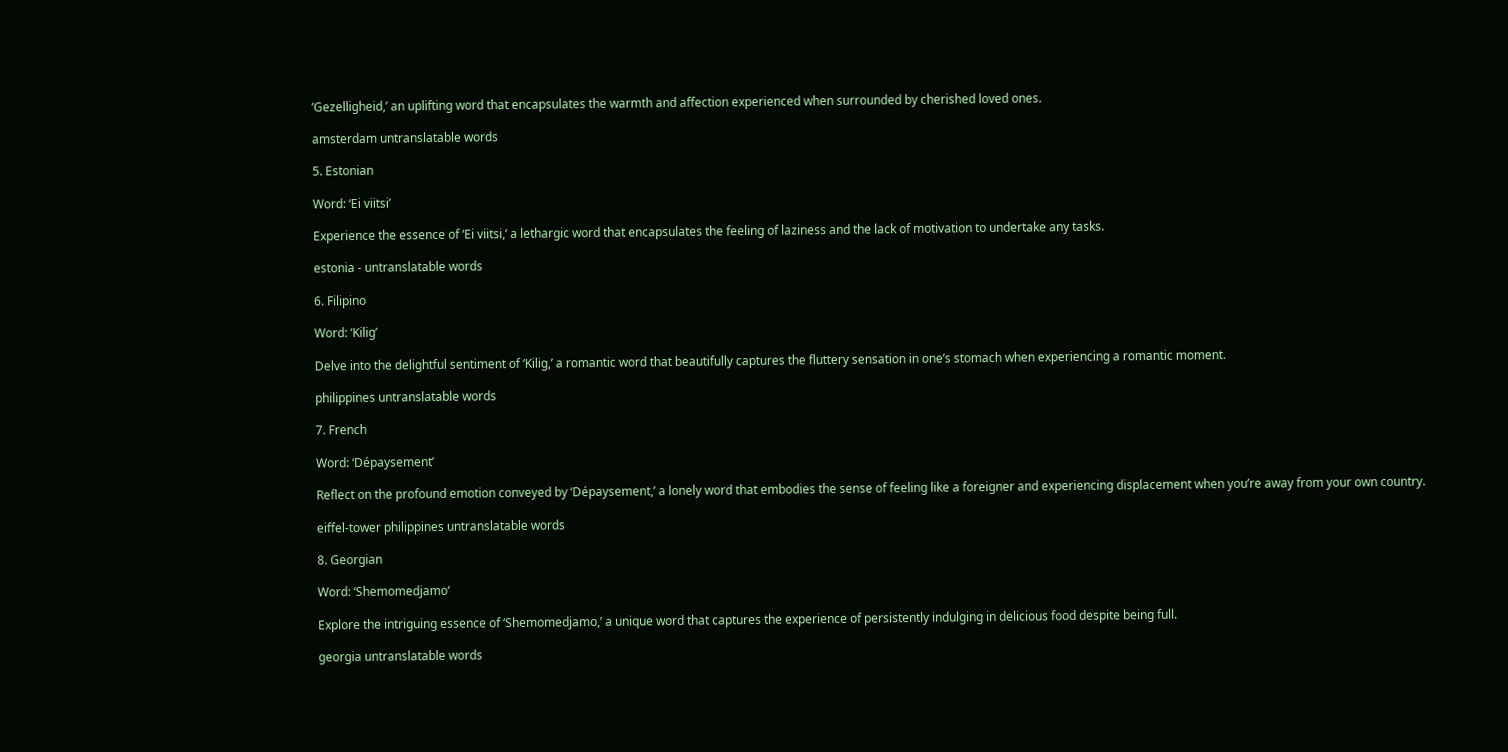‘Gezelligheid,’ an uplifting word that encapsulates the warmth and affection experienced when surrounded by cherished loved ones.

amsterdam untranslatable words

5. Estonian

Word: ‘Ei viitsi’

Experience the essence of ‘Ei viitsi,’ a lethargic word that encapsulates the feeling of laziness and the lack of motivation to undertake any tasks.

estonia - untranslatable words

6. Filipino

Word: ‘Kilig’

Delve into the delightful sentiment of ‘Kilig,’ a romantic word that beautifully captures the fluttery sensation in one’s stomach when experiencing a romantic moment.

philippines untranslatable words

7. French

Word: ‘Dépaysement’

Reflect on the profound emotion conveyed by ‘Dépaysement,’ a lonely word that embodies the sense of feeling like a foreigner and experiencing displacement when you’re away from your own country.

eiffel-tower philippines untranslatable words

8. Georgian

Word: ‘Shemomedjamo‘

Explore the intriguing essence of ‘Shemomedjamo,’ a unique word that captures the experience of persistently indulging in delicious food despite being full.

georgia untranslatable words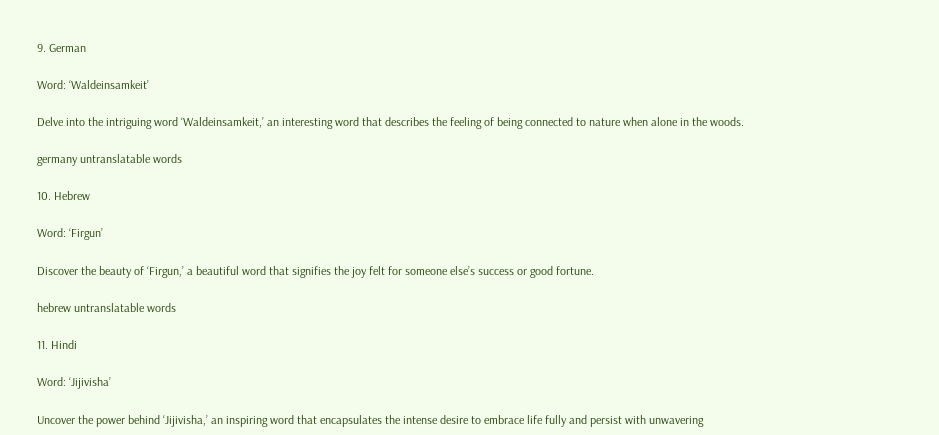9. German

Word: ‘Waldeinsamkeit’

Delve into the intriguing word ‘Waldeinsamkeit,’ an interesting word that describes the feeling of being connected to nature when alone in the woods.

germany untranslatable words

10. Hebrew

Word: ‘Firgun’

Discover the beauty of ‘Firgun,’ a beautiful word that signifies the joy felt for someone else’s success or good fortune.

hebrew untranslatable words

11. Hindi

Word: ‘Jijivisha’

Uncover the power behind ‘Jijivisha,’ an inspiring word that encapsulates the intense desire to embrace life fully and persist with unwavering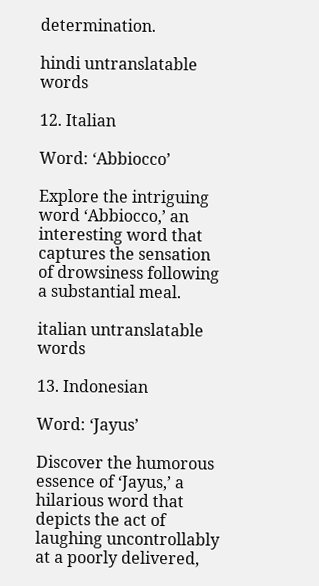determination.

hindi untranslatable words

12. Italian

Word: ‘Abbiocco’

Explore the intriguing word ‘Abbiocco,’ an interesting word that captures the sensation of drowsiness following a substantial meal.

italian untranslatable words

13. Indonesian

Word: ‘Jayus’

Discover the humorous essence of ‘Jayus,’ a hilarious word that depicts the act of laughing uncontrollably at a poorly delivered,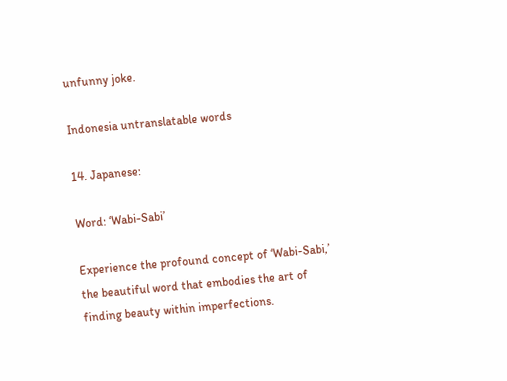unfunny joke.

Indonesia untranslatable words

14. Japanese:

Word: ‘Wabi-Sabi’

Experience the profound concept of ‘Wabi-Sabi,’ the beautiful word that embodies the art of finding beauty within imperfections.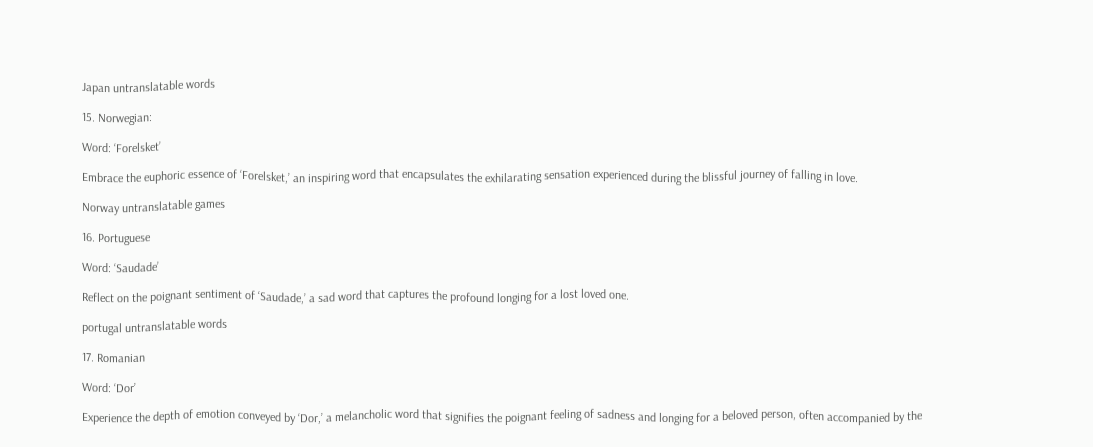Japan untranslatable words

15. Norwegian:

Word: ‘Forelsket’

Embrace the euphoric essence of ‘Forelsket,’ an inspiring word that encapsulates the exhilarating sensation experienced during the blissful journey of falling in love.

Norway untranslatable games

16. Portuguese

Word: ‘Saudade’

Reflect on the poignant sentiment of ‘Saudade,’ a sad word that captures the profound longing for a lost loved one.

portugal untranslatable words

17. Romanian

Word: ‘Dor’

Experience the depth of emotion conveyed by ‘Dor,’ a melancholic word that signifies the poignant feeling of sadness and longing for a beloved person, often accompanied by the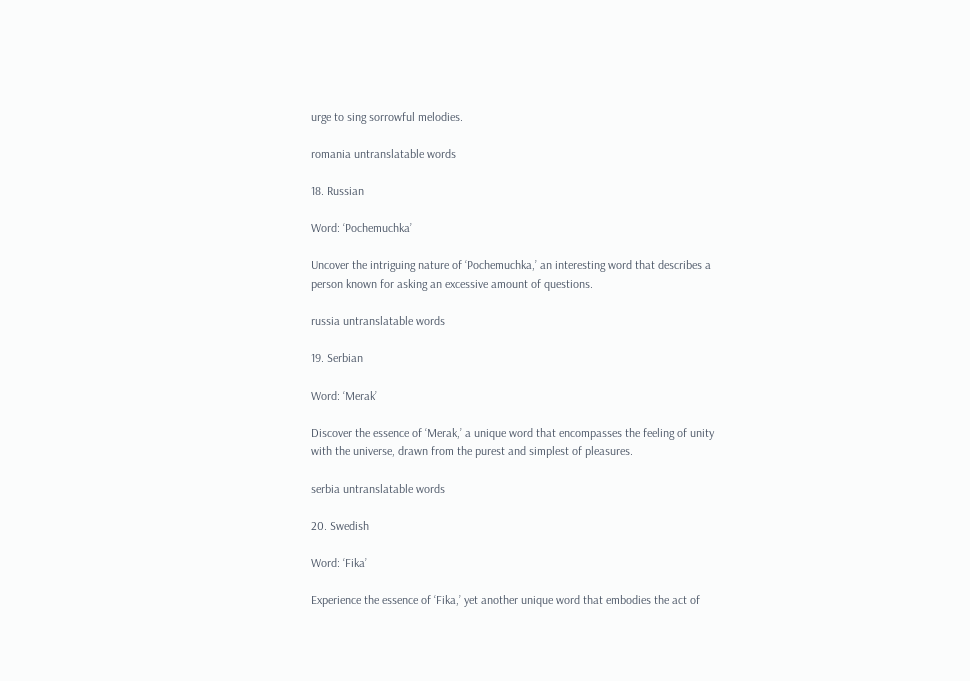urge to sing sorrowful melodies.

romania untranslatable words

18. Russian

Word: ‘Pochemuchka’

Uncover the intriguing nature of ‘Pochemuchka,’ an interesting word that describes a person known for asking an excessive amount of questions.

russia untranslatable words

19. Serbian

Word: ‘Merak’

Discover the essence of ‘Merak,’ a unique word that encompasses the feeling of unity with the universe, drawn from the purest and simplest of pleasures.

serbia untranslatable words

20. Swedish

Word: ‘Fika’

Experience the essence of ‘Fika,’ yet another unique word that embodies the act of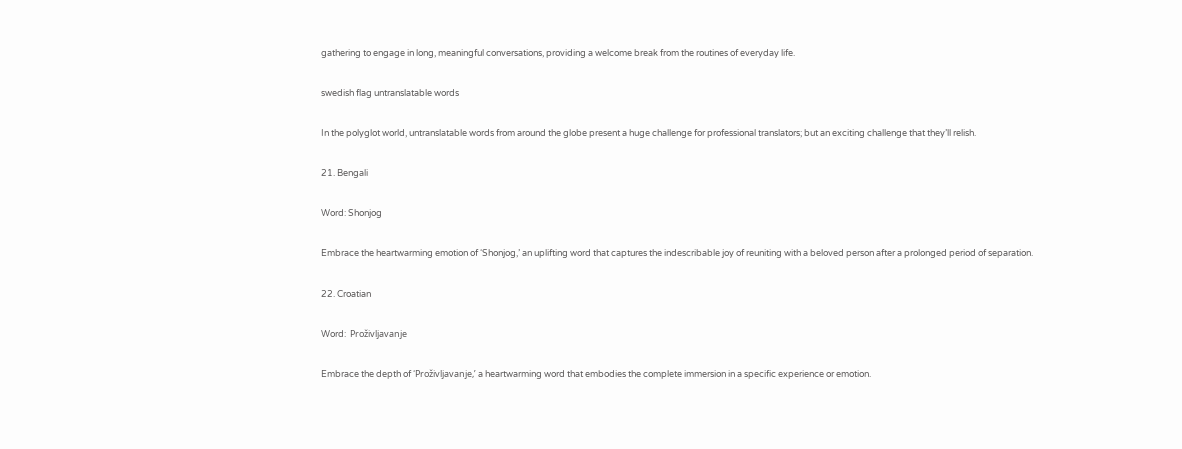gathering to engage in long, meaningful conversations, providing a welcome break from the routines of everyday life.

swedish flag untranslatable words

In the polyglot world, untranslatable words from around the globe present a huge challenge for professional translators; but an exciting challenge that they’ll relish.

21. Bengali

Word: Shonjog

Embrace the heartwarming emotion of ‘Shonjog,’ an uplifting word that captures the indescribable joy of reuniting with a beloved person after a prolonged period of separation.

22. Croatian

Word:  Proživljavanje

Embrace the depth of ‘Proživljavanje,’ a heartwarming word that embodies the complete immersion in a specific experience or emotion.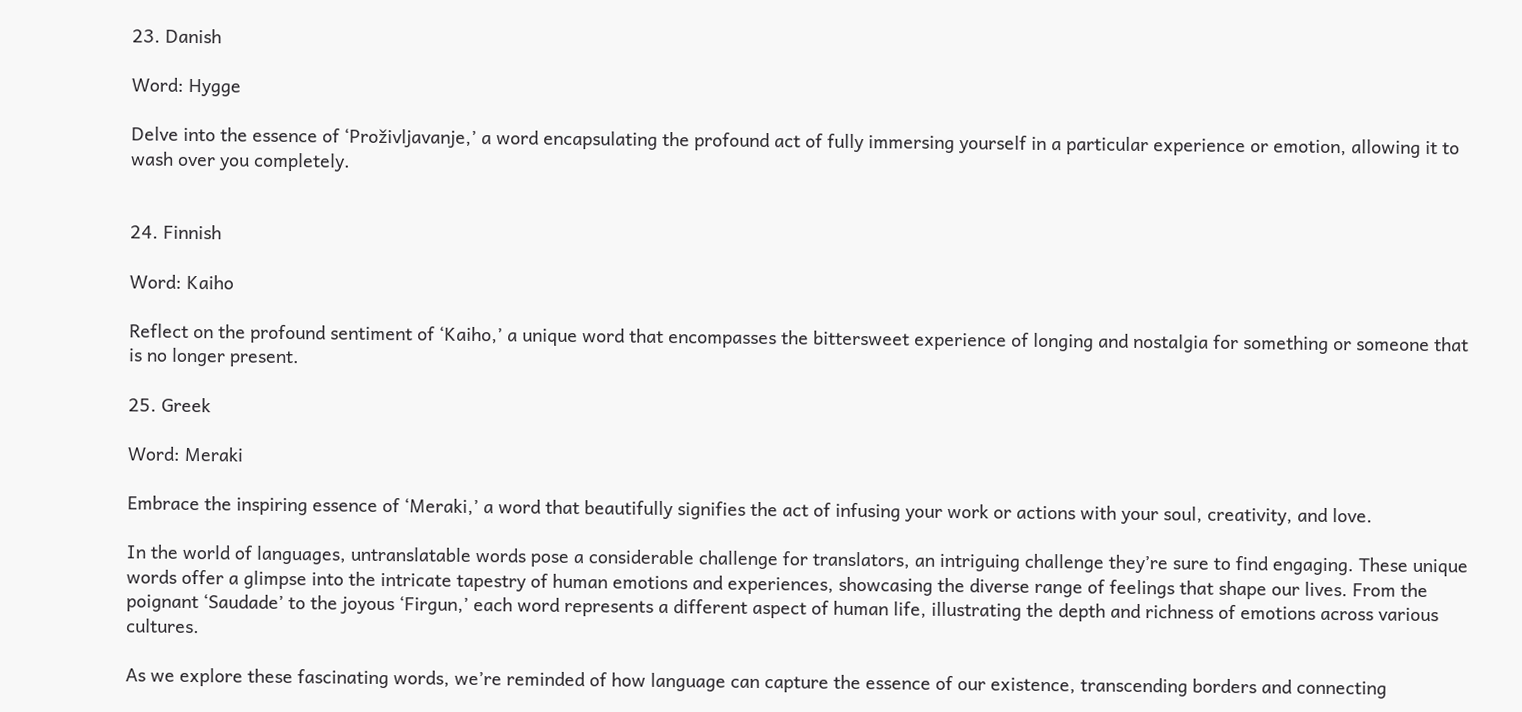23. Danish

Word: Hygge

Delve into the essence of ‘Proživljavanje,’ a word encapsulating the profound act of fully immersing yourself in a particular experience or emotion, allowing it to wash over you completely.


24. Finnish

Word: Kaiho

Reflect on the profound sentiment of ‘Kaiho,’ a unique word that encompasses the bittersweet experience of longing and nostalgia for something or someone that is no longer present.

25. Greek

Word: Meraki

Embrace the inspiring essence of ‘Meraki,’ a word that beautifully signifies the act of infusing your work or actions with your soul, creativity, and love.

In the world of languages, untranslatable words pose a considerable challenge for translators, an intriguing challenge they’re sure to find engaging. These unique words offer a glimpse into the intricate tapestry of human emotions and experiences, showcasing the diverse range of feelings that shape our lives. From the poignant ‘Saudade’ to the joyous ‘Firgun,’ each word represents a different aspect of human life, illustrating the depth and richness of emotions across various cultures.

As we explore these fascinating words, we’re reminded of how language can capture the essence of our existence, transcending borders and connecting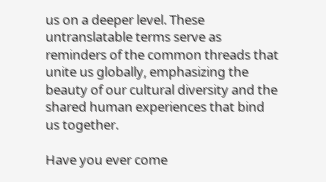us on a deeper level. These untranslatable terms serve as reminders of the common threads that unite us globally, emphasizing the beauty of our cultural diversity and the shared human experiences that bind us together.

Have you ever come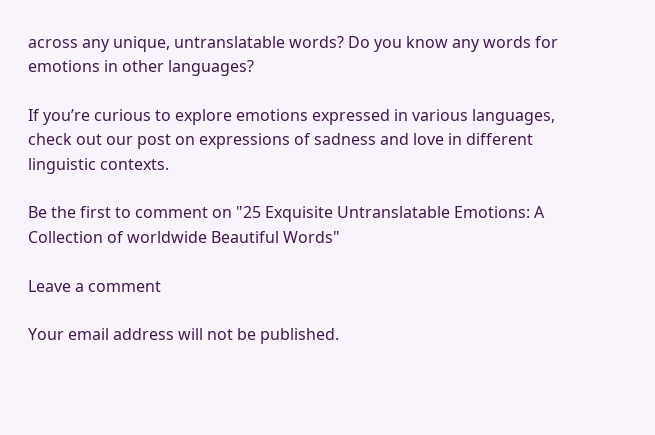across any unique, untranslatable words? Do you know any words for emotions in other languages?

If you’re curious to explore emotions expressed in various languages, check out our post on expressions of sadness and love in different linguistic contexts.

Be the first to comment on "25 Exquisite Untranslatable Emotions: A Collection of worldwide Beautiful Words"

Leave a comment

Your email address will not be published.